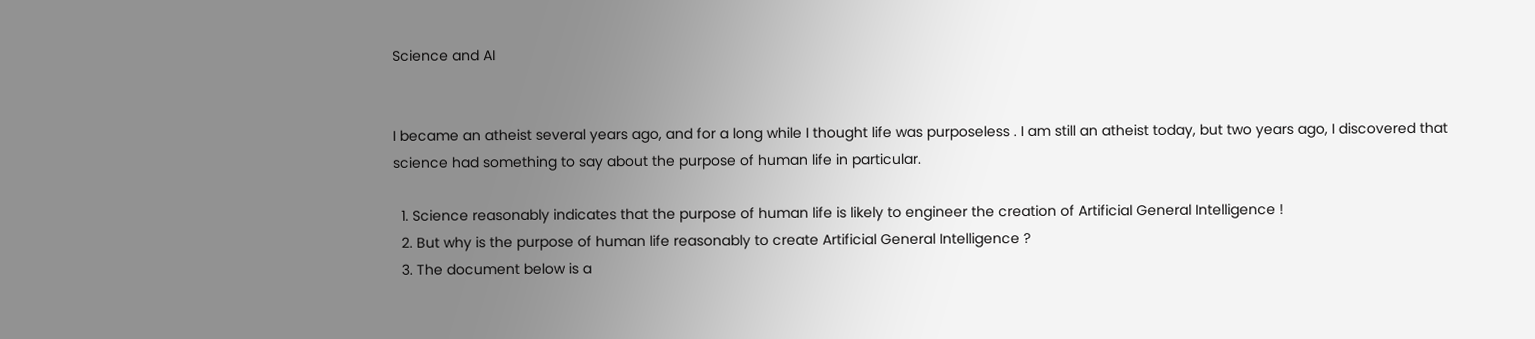Science and AI


I became an atheist several years ago, and for a long while I thought life was purposeless . I am still an atheist today, but two years ago, I discovered that science had something to say about the purpose of human life in particular.

  1. Science reasonably indicates that the purpose of human life is likely to engineer the creation of Artificial General Intelligence !
  2. But why is the purpose of human life reasonably to create Artificial General Intelligence ?
  3. The document below is a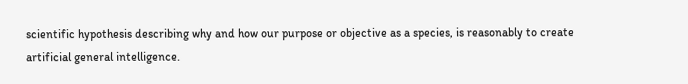scientific hypothesis describing why and how our purpose or objective as a species, is reasonably to create artificial general intelligence.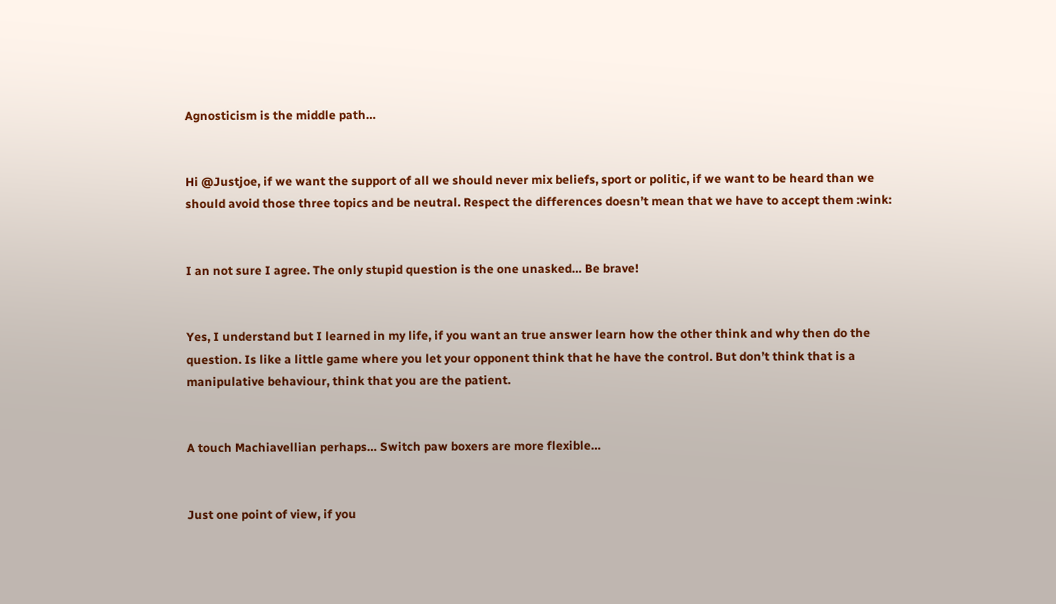Agnosticism is the middle path…


Hi @Justjoe, if we want the support of all we should never mix beliefs, sport or politic, if we want to be heard than we should avoid those three topics and be neutral. Respect the differences doesn’t mean that we have to accept them :wink:


I an not sure I agree. The only stupid question is the one unasked… Be brave!


Yes, I understand but I learned in my life, if you want an true answer learn how the other think and why then do the question. Is like a little game where you let your opponent think that he have the control. But don’t think that is a manipulative behaviour, think that you are the patient.


A touch Machiavellian perhaps… Switch paw boxers are more flexible…


Just one point of view, if you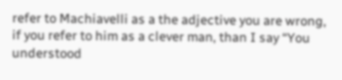refer to Machiavelli as a the adjective you are wrong, if you refer to him as a clever man, than I say “You understood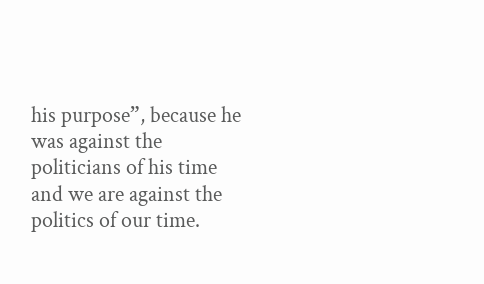his purpose”, because he was against the politicians of his time and we are against the politics of our time.